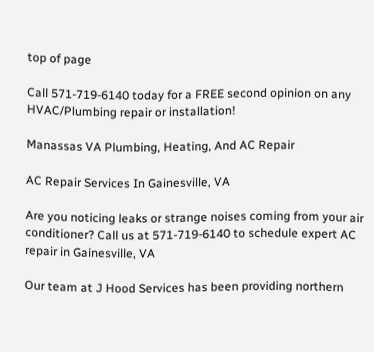top of page

Call 571-719-6140 today for a FREE second opinion on any HVAC/Plumbing repair or installation!

Manassas VA Plumbing, Heating, And AC Repair

AC Repair Services In Gainesville, VA

Are you noticing leaks or strange noises coming from your air conditioner? Call us at 571-719-6140 to schedule expert AC repair in Gainesville, VA

Our team at J Hood Services has been providing northern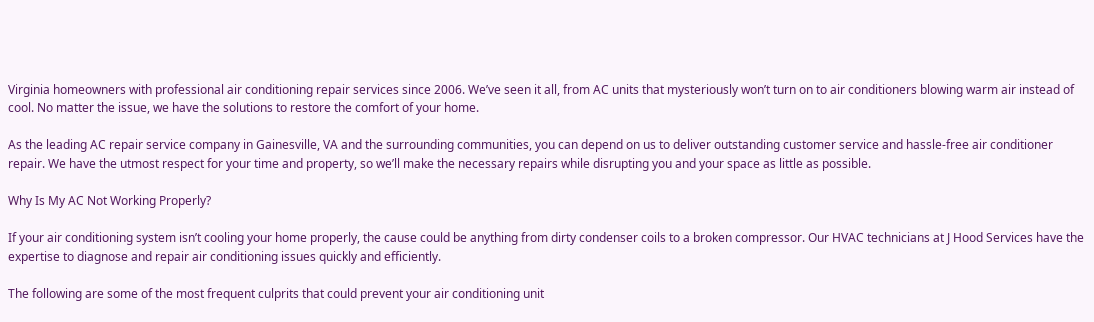Virginia homeowners with professional air conditioning repair services since 2006. We’ve seen it all, from AC units that mysteriously won’t turn on to air conditioners blowing warm air instead of cool. No matter the issue, we have the solutions to restore the comfort of your home.

As the leading AC repair service company in Gainesville, VA and the surrounding communities, you can depend on us to deliver outstanding customer service and hassle-free air conditioner repair. We have the utmost respect for your time and property, so we’ll make the necessary repairs while disrupting you and your space as little as possible.

Why Is My AC Not Working Properly?

If your air conditioning system isn’t cooling your home properly, the cause could be anything from dirty condenser coils to a broken compressor. Our HVAC technicians at J Hood Services have the expertise to diagnose and repair air conditioning issues quickly and efficiently.

The following are some of the most frequent culprits that could prevent your air conditioning unit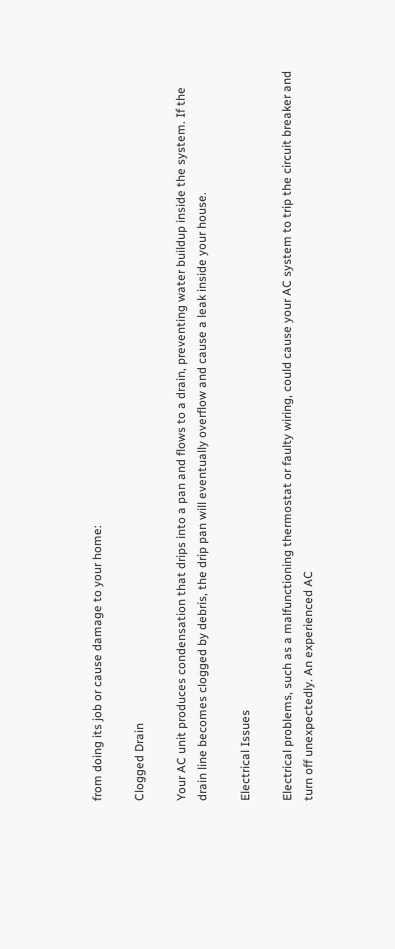from doing its job or cause damage to your home:

Clogged Drain

Your AC unit produces condensation that drips into a pan and flows to a drain, preventing water buildup inside the system. If the drain line becomes clogged by debris, the drip pan will eventually overflow and cause a leak inside your house.

Electrical Issues

Electrical problems, such as a malfunctioning thermostat or faulty wiring, could cause your AC system to trip the circuit breaker and turn off unexpectedly. An experienced AC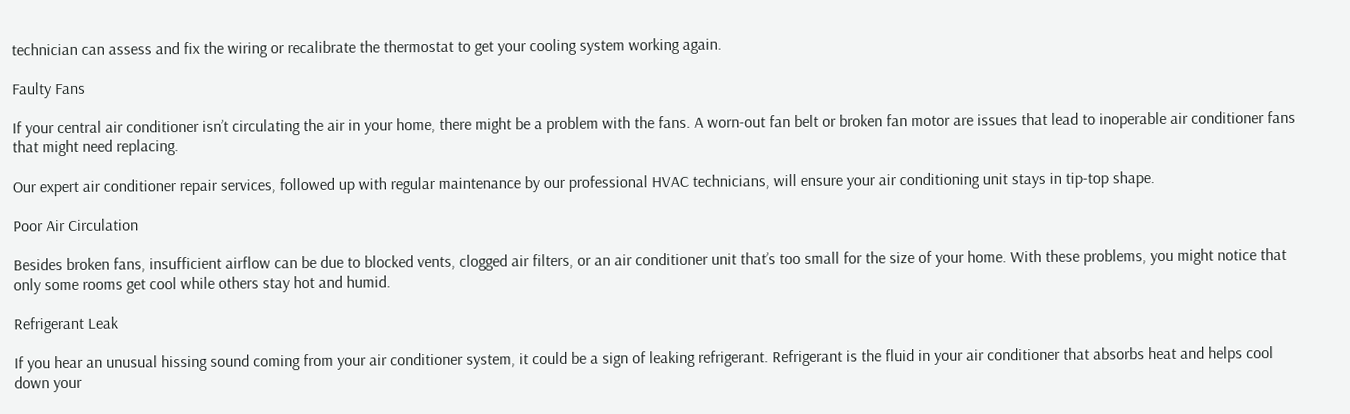technician can assess and fix the wiring or recalibrate the thermostat to get your cooling system working again.

Faulty Fans

If your central air conditioner isn’t circulating the air in your home, there might be a problem with the fans. A worn-out fan belt or broken fan motor are issues that lead to inoperable air conditioner fans that might need replacing.

Our expert air conditioner repair services, followed up with regular maintenance by our professional HVAC technicians, will ensure your air conditioning unit stays in tip-top shape.

Poor Air Circulation

Besides broken fans, insufficient airflow can be due to blocked vents, clogged air filters, or an air conditioner unit that’s too small for the size of your home. With these problems, you might notice that only some rooms get cool while others stay hot and humid.

Refrigerant Leak

If you hear an unusual hissing sound coming from your air conditioner system, it could be a sign of leaking refrigerant. Refrigerant is the fluid in your air conditioner that absorbs heat and helps cool down your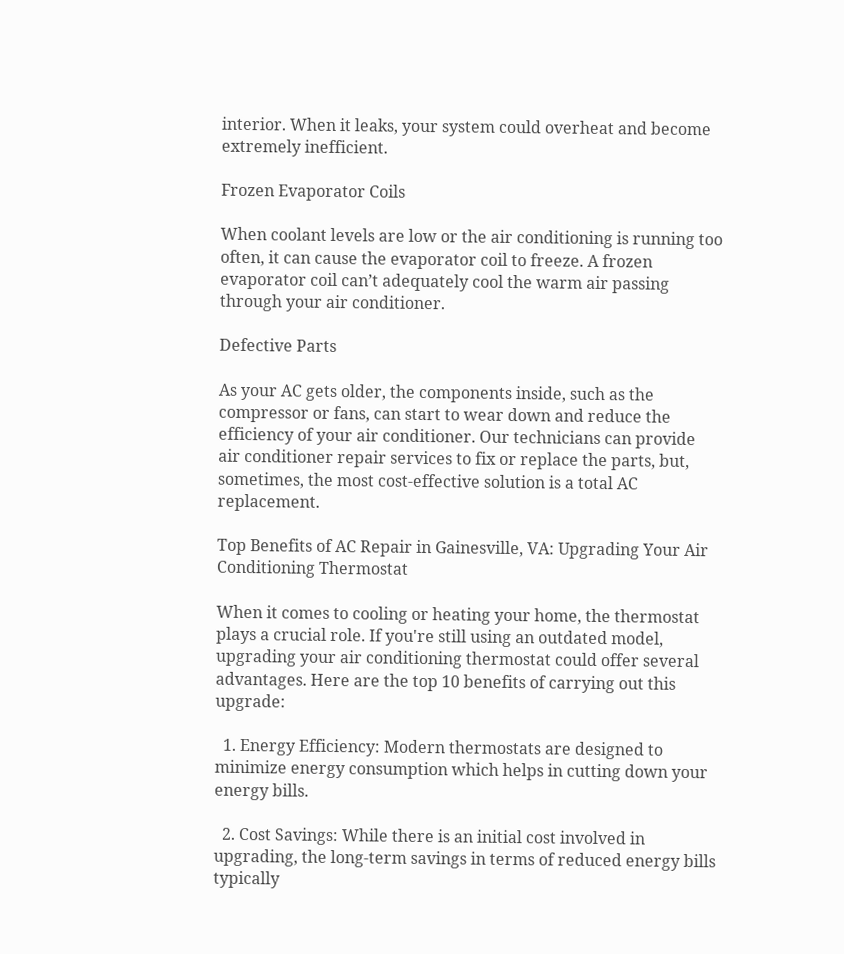interior. When it leaks, your system could overheat and become extremely inefficient.

Frozen Evaporator Coils

When coolant levels are low or the air conditioning is running too often, it can cause the evaporator coil to freeze. A frozen evaporator coil can’t adequately cool the warm air passing through your air conditioner.

Defective Parts

As your AC gets older, the components inside, such as the compressor or fans, can start to wear down and reduce the efficiency of your air conditioner. Our technicians can provide air conditioner repair services to fix or replace the parts, but, sometimes, the most cost-effective solution is a total AC replacement.

Top Benefits of AC Repair in Gainesville, VA: Upgrading Your Air Conditioning Thermostat

When it comes to cooling or heating your home, the thermostat plays a crucial role. If you're still using an outdated model, upgrading your air conditioning thermostat could offer several advantages. Here are the top 10 benefits of carrying out this upgrade:

  1. Energy Efficiency: Modern thermostats are designed to minimize energy consumption which helps in cutting down your energy bills.

  2. Cost Savings: While there is an initial cost involved in upgrading, the long-term savings in terms of reduced energy bills typically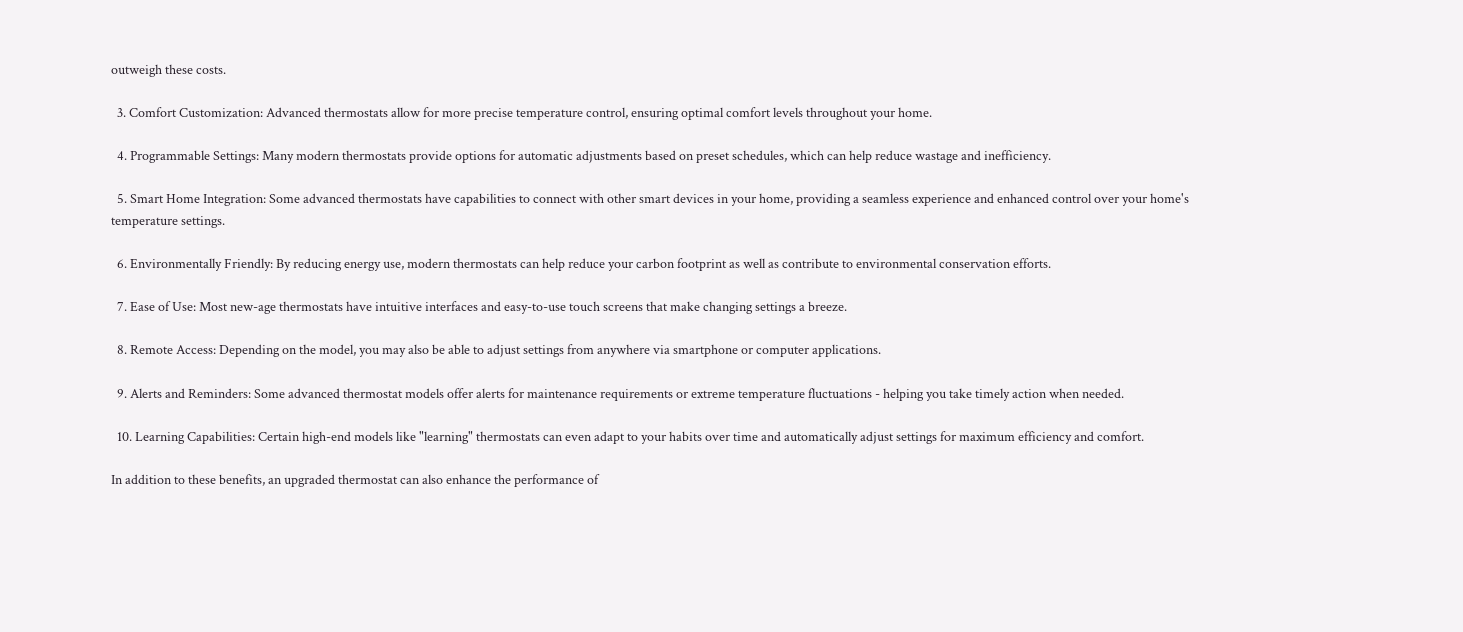outweigh these costs.

  3. Comfort Customization: Advanced thermostats allow for more precise temperature control, ensuring optimal comfort levels throughout your home.

  4. Programmable Settings: Many modern thermostats provide options for automatic adjustments based on preset schedules, which can help reduce wastage and inefficiency.

  5. Smart Home Integration: Some advanced thermostats have capabilities to connect with other smart devices in your home, providing a seamless experience and enhanced control over your home's temperature settings.

  6. Environmentally Friendly: By reducing energy use, modern thermostats can help reduce your carbon footprint as well as contribute to environmental conservation efforts.

  7. Ease of Use: Most new-age thermostats have intuitive interfaces and easy-to-use touch screens that make changing settings a breeze.

  8. Remote Access: Depending on the model, you may also be able to adjust settings from anywhere via smartphone or computer applications.

  9. Alerts and Reminders: Some advanced thermostat models offer alerts for maintenance requirements or extreme temperature fluctuations - helping you take timely action when needed.

  10. Learning Capabilities: Certain high-end models like "learning" thermostats can even adapt to your habits over time and automatically adjust settings for maximum efficiency and comfort.

In addition to these benefits, an upgraded thermostat can also enhance the performance of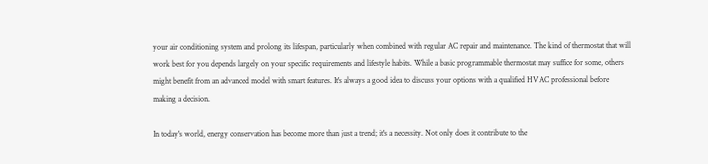your air conditioning system and prolong its lifespan, particularly when combined with regular AC repair and maintenance. The kind of thermostat that will work best for you depends largely on your specific requirements and lifestyle habits. While a basic programmable thermostat may suffice for some, others might benefit from an advanced model with smart features. It's always a good idea to discuss your options with a qualified HVAC professional before making a decision.

In today's world, energy conservation has become more than just a trend; it's a necessity. Not only does it contribute to the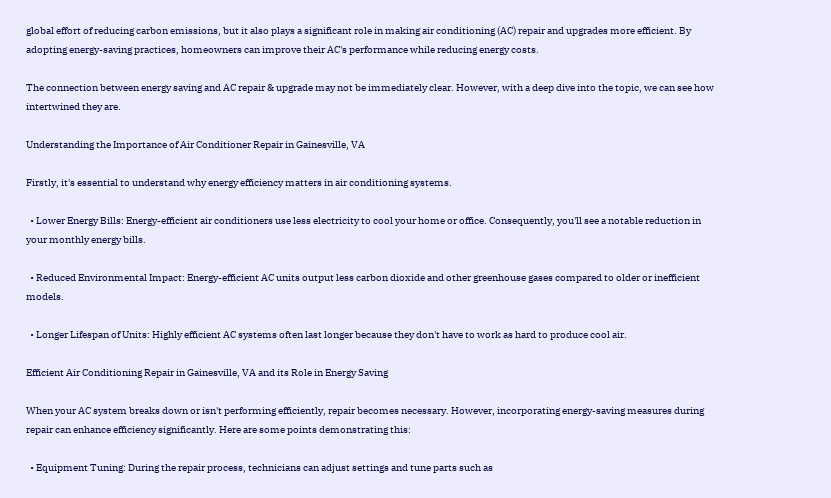global effort of reducing carbon emissions, but it also plays a significant role in making air conditioning (AC) repair and upgrades more efficient. By adopting energy-saving practices, homeowners can improve their AC's performance while reducing energy costs.

The connection between energy saving and AC repair & upgrade may not be immediately clear. However, with a deep dive into the topic, we can see how intertwined they are.

Understanding the Importance of Air Conditioner Repair in Gainesville, VA

Firstly, it's essential to understand why energy efficiency matters in air conditioning systems.

  • Lower Energy Bills: Energy-efficient air conditioners use less electricity to cool your home or office. Consequently, you'll see a notable reduction in your monthly energy bills.

  • Reduced Environmental Impact: Energy-efficient AC units output less carbon dioxide and other greenhouse gases compared to older or inefficient models.

  • Longer Lifespan of Units: Highly efficient AC systems often last longer because they don't have to work as hard to produce cool air.

Efficient Air Conditioning Repair in Gainesville, VA and its Role in Energy Saving

When your AC system breaks down or isn't performing efficiently, repair becomes necessary. However, incorporating energy-saving measures during repair can enhance efficiency significantly. Here are some points demonstrating this:

  • Equipment Tuning: During the repair process, technicians can adjust settings and tune parts such as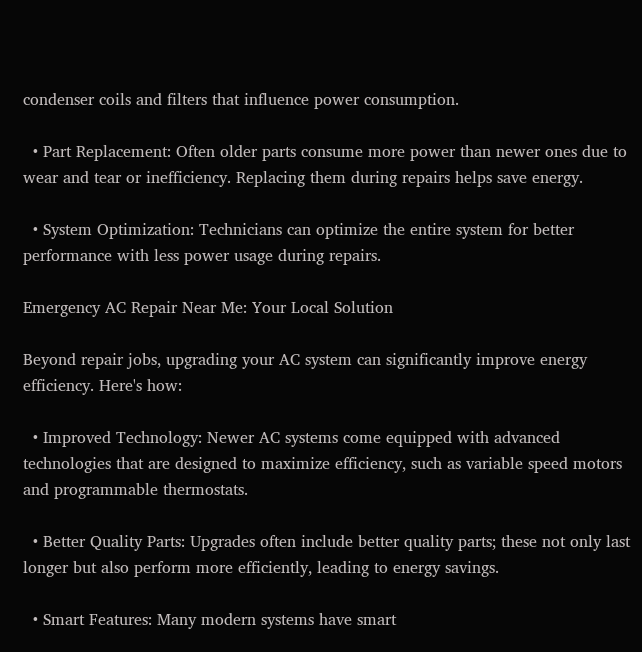condenser coils and filters that influence power consumption.

  • Part Replacement: Often older parts consume more power than newer ones due to wear and tear or inefficiency. Replacing them during repairs helps save energy.

  • System Optimization: Technicians can optimize the entire system for better performance with less power usage during repairs.

Emergency AC Repair Near Me: Your Local Solution

Beyond repair jobs, upgrading your AC system can significantly improve energy efficiency. Here's how:

  • Improved Technology: Newer AC systems come equipped with advanced technologies that are designed to maximize efficiency, such as variable speed motors and programmable thermostats.

  • Better Quality Parts: Upgrades often include better quality parts; these not only last longer but also perform more efficiently, leading to energy savings.

  • Smart Features: Many modern systems have smart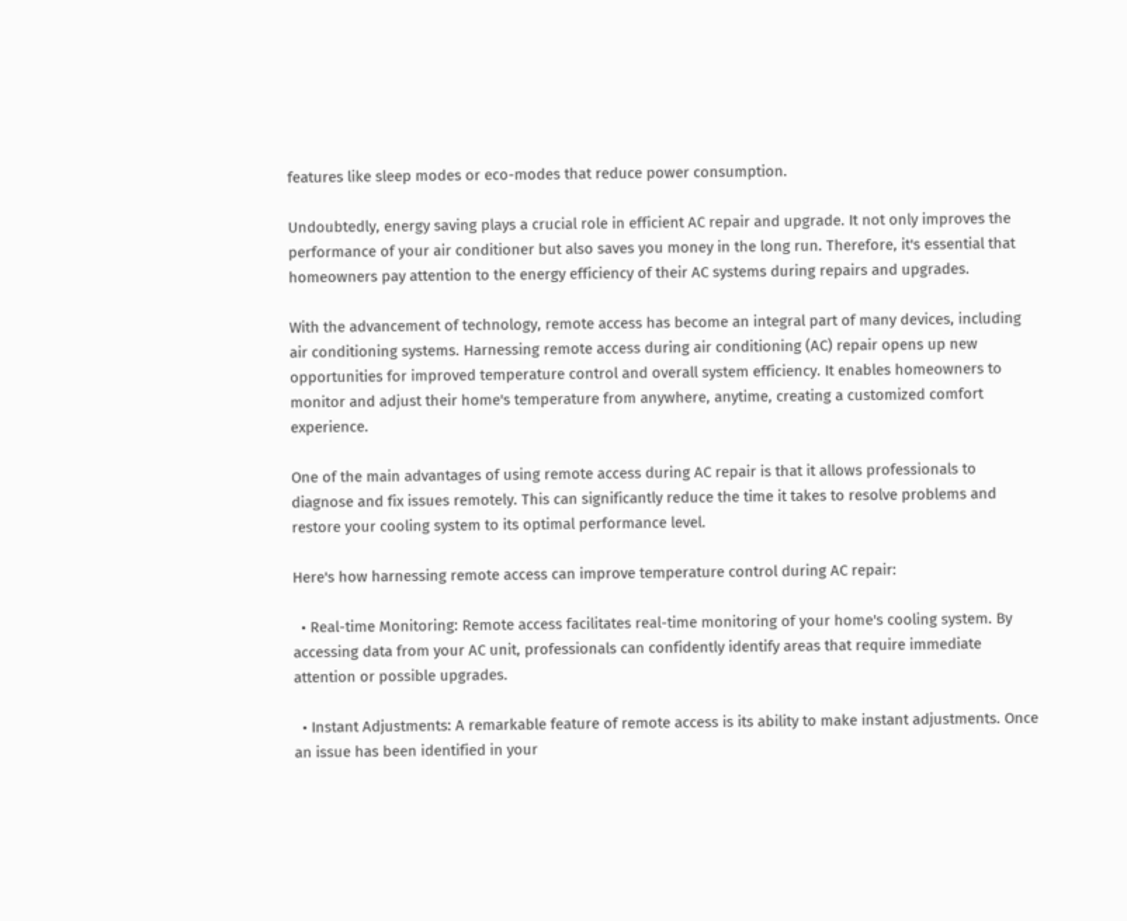features like sleep modes or eco-modes that reduce power consumption.

Undoubtedly, energy saving plays a crucial role in efficient AC repair and upgrade. It not only improves the performance of your air conditioner but also saves you money in the long run. Therefore, it's essential that homeowners pay attention to the energy efficiency of their AC systems during repairs and upgrades.

With the advancement of technology, remote access has become an integral part of many devices, including air conditioning systems. Harnessing remote access during air conditioning (AC) repair opens up new opportunities for improved temperature control and overall system efficiency. It enables homeowners to monitor and adjust their home's temperature from anywhere, anytime, creating a customized comfort experience.

One of the main advantages of using remote access during AC repair is that it allows professionals to diagnose and fix issues remotely. This can significantly reduce the time it takes to resolve problems and restore your cooling system to its optimal performance level.

Here's how harnessing remote access can improve temperature control during AC repair:

  • Real-time Monitoring: Remote access facilitates real-time monitoring of your home's cooling system. By accessing data from your AC unit, professionals can confidently identify areas that require immediate attention or possible upgrades.

  • Instant Adjustments: A remarkable feature of remote access is its ability to make instant adjustments. Once an issue has been identified in your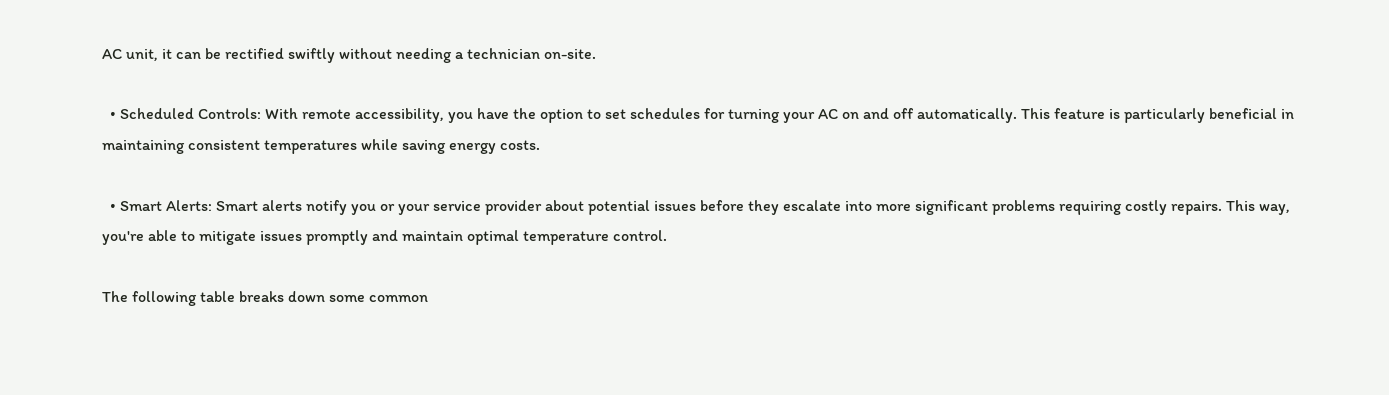AC unit, it can be rectified swiftly without needing a technician on-site.

  • Scheduled Controls: With remote accessibility, you have the option to set schedules for turning your AC on and off automatically. This feature is particularly beneficial in maintaining consistent temperatures while saving energy costs.

  • Smart Alerts: Smart alerts notify you or your service provider about potential issues before they escalate into more significant problems requiring costly repairs. This way, you're able to mitigate issues promptly and maintain optimal temperature control.

The following table breaks down some common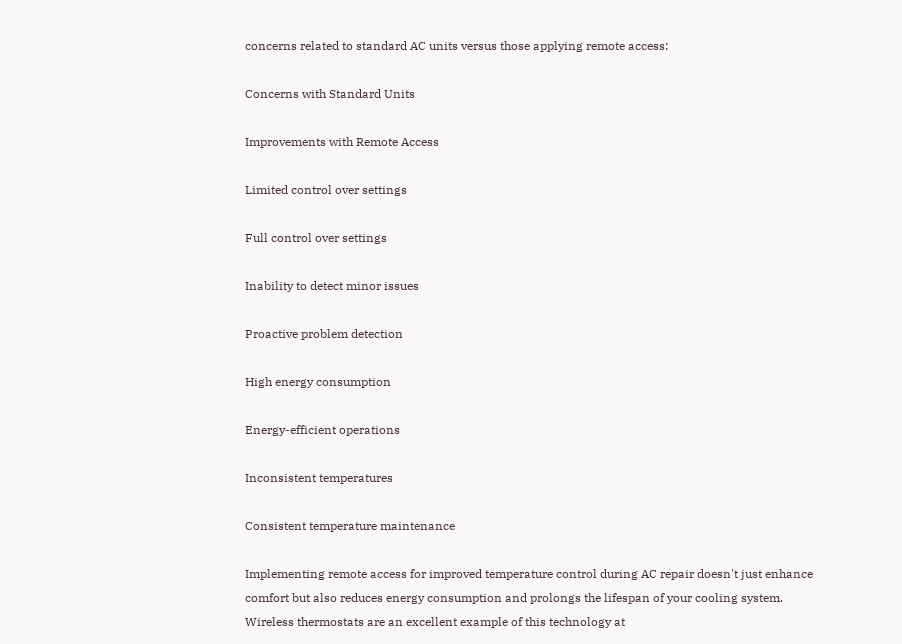concerns related to standard AC units versus those applying remote access:

Concerns with Standard Units

Improvements with Remote Access

Limited control over settings

Full control over settings

Inability to detect minor issues

Proactive problem detection

High energy consumption

Energy-efficient operations

Inconsistent temperatures

Consistent temperature maintenance

Implementing remote access for improved temperature control during AC repair doesn't just enhance comfort but also reduces energy consumption and prolongs the lifespan of your cooling system. Wireless thermostats are an excellent example of this technology at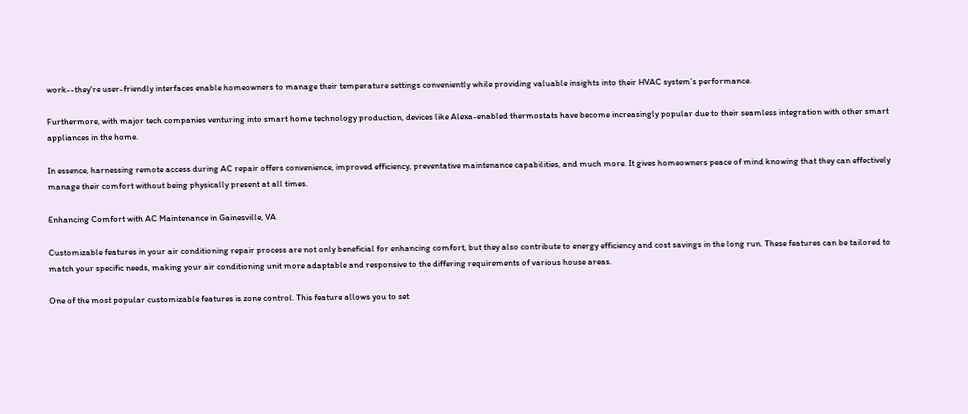work--they're user-friendly interfaces enable homeowners to manage their temperature settings conveniently while providing valuable insights into their HVAC system’s performance.

Furthermore, with major tech companies venturing into smart home technology production, devices like Alexa-enabled thermostats have become increasingly popular due to their seamless integration with other smart appliances in the home.

In essence, harnessing remote access during AC repair offers convenience, improved efficiency, preventative maintenance capabilities, and much more. It gives homeowners peace of mind knowing that they can effectively manage their comfort without being physically present at all times.

Enhancing Comfort with AC Maintenance in Gainesville, VA

Customizable features in your air conditioning repair process are not only beneficial for enhancing comfort, but they also contribute to energy efficiency and cost savings in the long run. These features can be tailored to match your specific needs, making your air conditioning unit more adaptable and responsive to the differing requirements of various house areas.

One of the most popular customizable features is zone control. This feature allows you to set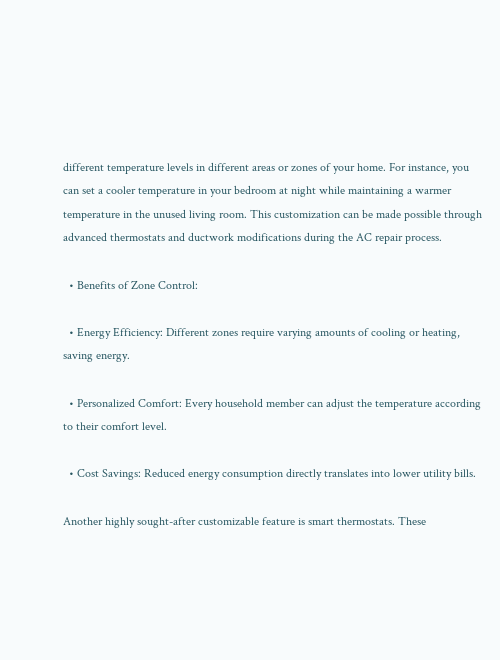different temperature levels in different areas or zones of your home. For instance, you can set a cooler temperature in your bedroom at night while maintaining a warmer temperature in the unused living room. This customization can be made possible through advanced thermostats and ductwork modifications during the AC repair process.

  • Benefits of Zone Control:

  • Energy Efficiency: Different zones require varying amounts of cooling or heating, saving energy.

  • Personalized Comfort: Every household member can adjust the temperature according to their comfort level.

  • Cost Savings: Reduced energy consumption directly translates into lower utility bills.

Another highly sought-after customizable feature is smart thermostats. These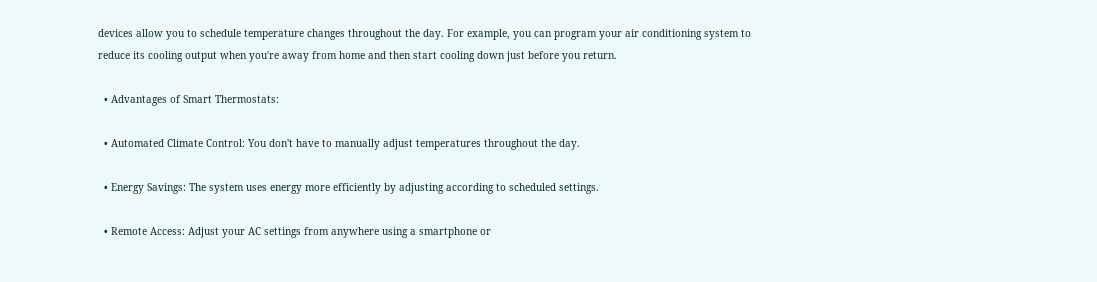devices allow you to schedule temperature changes throughout the day. For example, you can program your air conditioning system to reduce its cooling output when you're away from home and then start cooling down just before you return.

  • Advantages of Smart Thermostats:

  • Automated Climate Control: You don't have to manually adjust temperatures throughout the day.

  • Energy Savings: The system uses energy more efficiently by adjusting according to scheduled settings.

  • Remote Access: Adjust your AC settings from anywhere using a smartphone or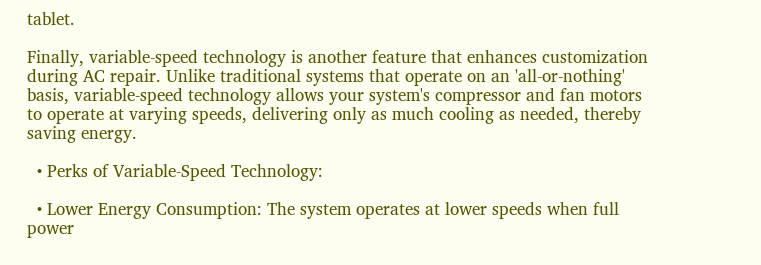tablet.

Finally, variable-speed technology is another feature that enhances customization during AC repair. Unlike traditional systems that operate on an 'all-or-nothing' basis, variable-speed technology allows your system's compressor and fan motors to operate at varying speeds, delivering only as much cooling as needed, thereby saving energy.

  • Perks of Variable-Speed Technology:

  • Lower Energy Consumption: The system operates at lower speeds when full power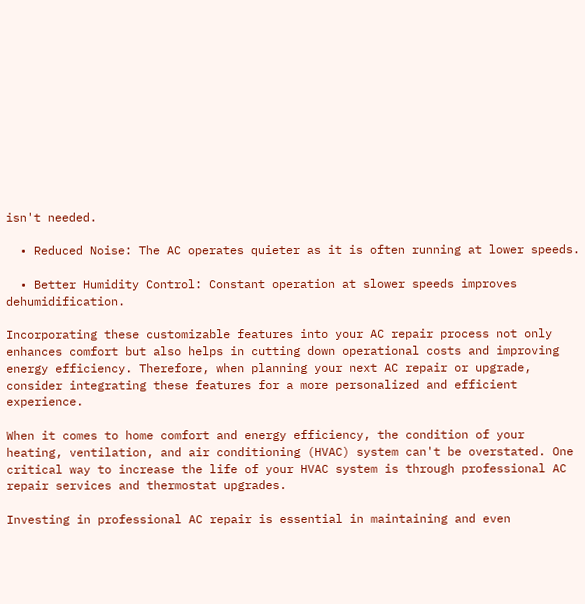isn't needed.

  • Reduced Noise: The AC operates quieter as it is often running at lower speeds.

  • Better Humidity Control: Constant operation at slower speeds improves dehumidification.

Incorporating these customizable features into your AC repair process not only enhances comfort but also helps in cutting down operational costs and improving energy efficiency. Therefore, when planning your next AC repair or upgrade, consider integrating these features for a more personalized and efficient experience.

When it comes to home comfort and energy efficiency, the condition of your heating, ventilation, and air conditioning (HVAC) system can't be overstated. One critical way to increase the life of your HVAC system is through professional AC repair services and thermostat upgrades.

Investing in professional AC repair is essential in maintaining and even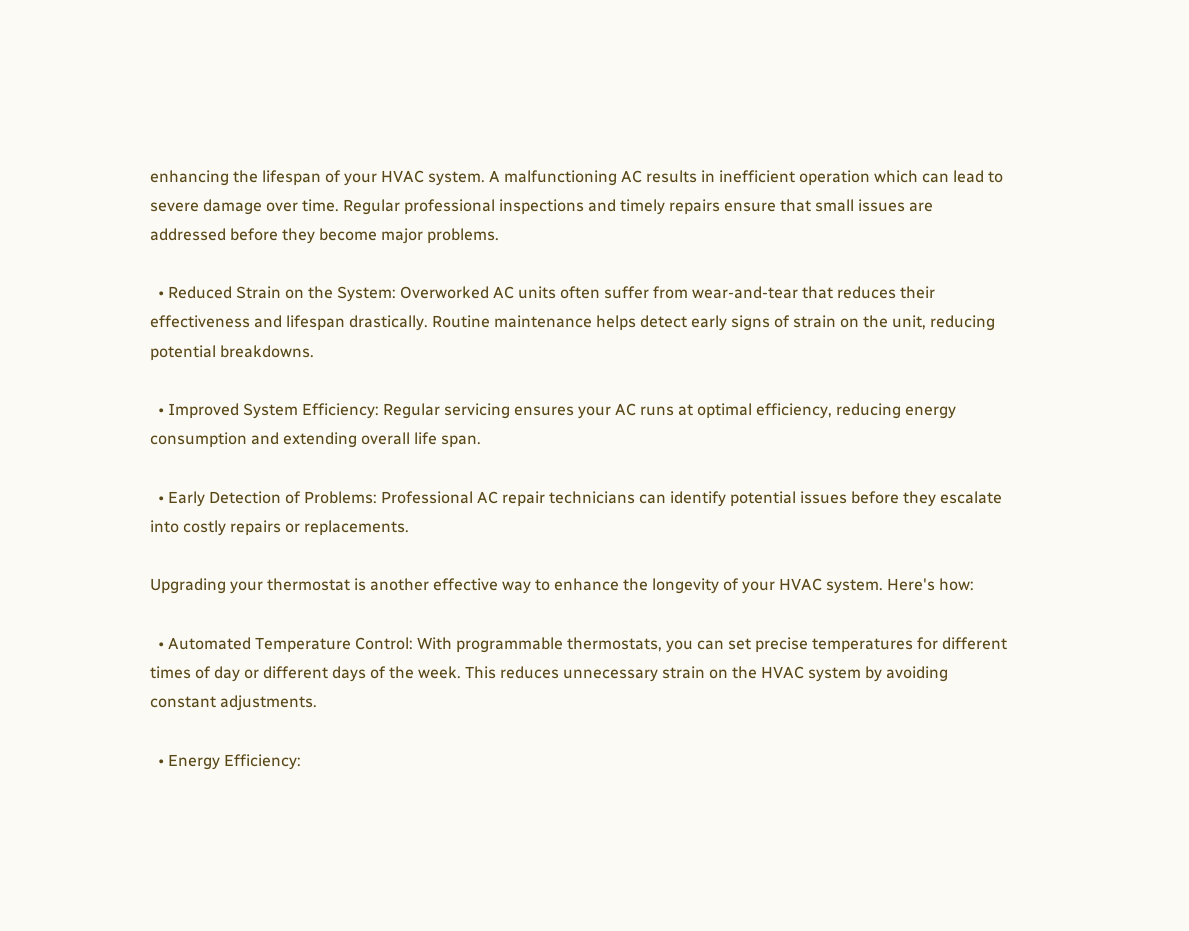enhancing the lifespan of your HVAC system. A malfunctioning AC results in inefficient operation which can lead to severe damage over time. Regular professional inspections and timely repairs ensure that small issues are addressed before they become major problems.

  • Reduced Strain on the System: Overworked AC units often suffer from wear-and-tear that reduces their effectiveness and lifespan drastically. Routine maintenance helps detect early signs of strain on the unit, reducing potential breakdowns.

  • Improved System Efficiency: Regular servicing ensures your AC runs at optimal efficiency, reducing energy consumption and extending overall life span.

  • Early Detection of Problems: Professional AC repair technicians can identify potential issues before they escalate into costly repairs or replacements.

Upgrading your thermostat is another effective way to enhance the longevity of your HVAC system. Here's how:

  • Automated Temperature Control: With programmable thermostats, you can set precise temperatures for different times of day or different days of the week. This reduces unnecessary strain on the HVAC system by avoiding constant adjustments.

  • Energy Efficiency: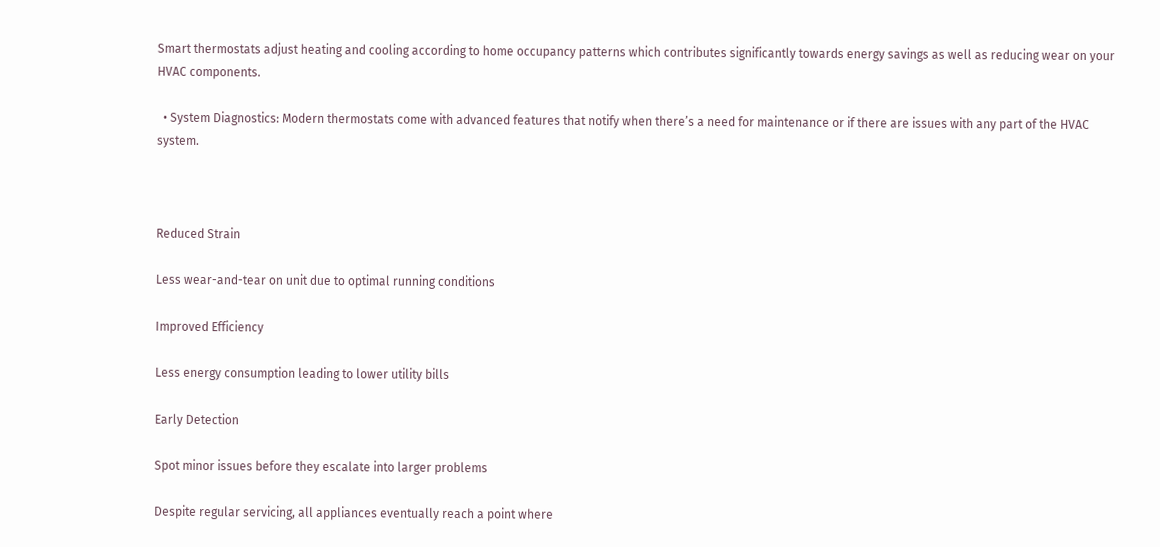Smart thermostats adjust heating and cooling according to home occupancy patterns which contributes significantly towards energy savings as well as reducing wear on your HVAC components.

  • System Diagnostics: Modern thermostats come with advanced features that notify when there’s a need for maintenance or if there are issues with any part of the HVAC system.



Reduced Strain

Less wear-and-tear on unit due to optimal running conditions

Improved Efficiency

Less energy consumption leading to lower utility bills

Early Detection

Spot minor issues before they escalate into larger problems

Despite regular servicing, all appliances eventually reach a point where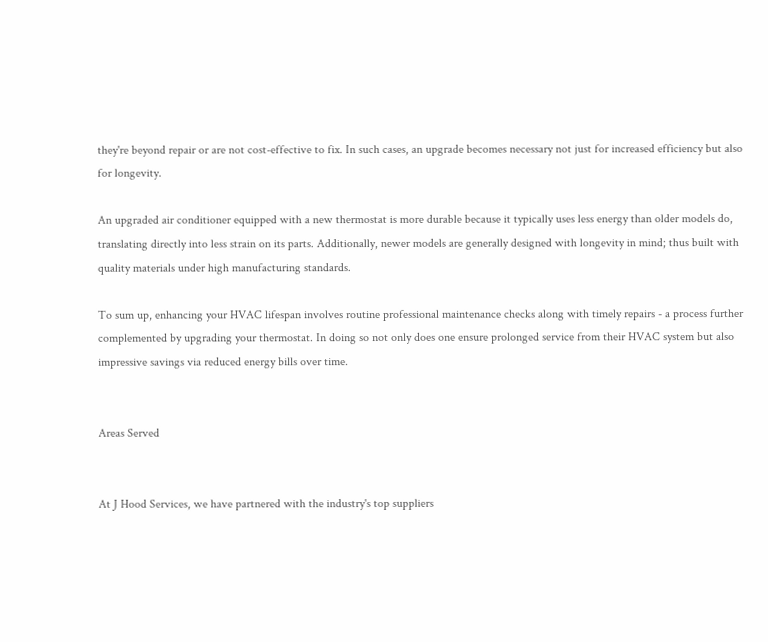they're beyond repair or are not cost-effective to fix. In such cases, an upgrade becomes necessary not just for increased efficiency but also for longevity.

An upgraded air conditioner equipped with a new thermostat is more durable because it typically uses less energy than older models do, translating directly into less strain on its parts. Additionally, newer models are generally designed with longevity in mind; thus built with quality materials under high manufacturing standards.

To sum up, enhancing your HVAC lifespan involves routine professional maintenance checks along with timely repairs - a process further complemented by upgrading your thermostat. In doing so not only does one ensure prolonged service from their HVAC system but also impressive savings via reduced energy bills over time.


Areas Served


At J Hood Services, we have partnered with the industry's top suppliers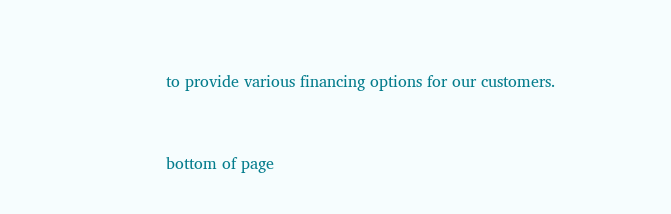to provide various financing options for our customers.


bottom of page